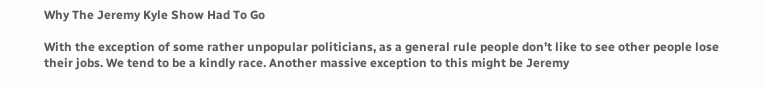Why The Jeremy Kyle Show Had To Go

With the exception of some rather unpopular politicians, as a general rule people don’t like to see other people lose their jobs. We tend to be a kindly race. Another massive exception to this might be Jeremy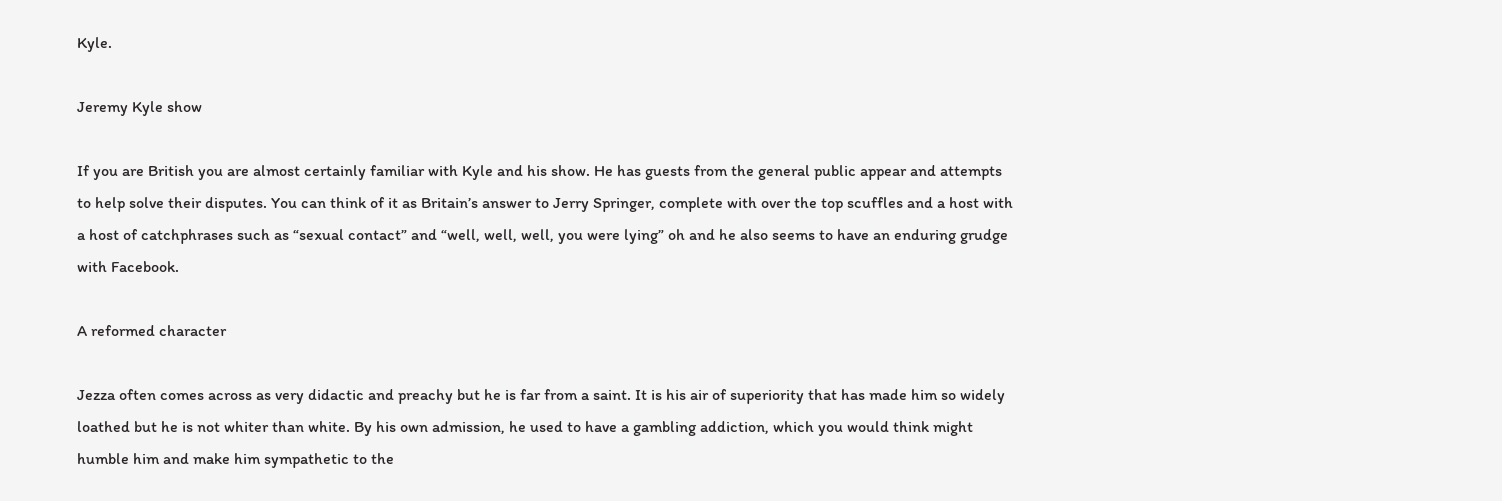Kyle.

Jeremy Kyle show

If you are British you are almost certainly familiar with Kyle and his show. He has guests from the general public appear and attempts to help solve their disputes. You can think of it as Britain’s answer to Jerry Springer, complete with over the top scuffles and a host with a host of catchphrases such as “sexual contact” and “well, well, well, you were lying” oh and he also seems to have an enduring grudge with Facebook.

A reformed character

Jezza often comes across as very didactic and preachy but he is far from a saint. It is his air of superiority that has made him so widely loathed but he is not whiter than white. By his own admission, he used to have a gambling addiction, which you would think might humble him and make him sympathetic to the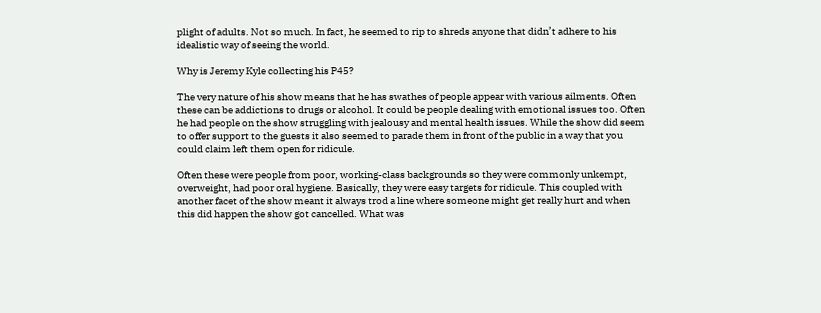plight of adults. Not so much. In fact, he seemed to rip to shreds anyone that didn’t adhere to his idealistic way of seeing the world.

Why is Jeremy Kyle collecting his P45?

The very nature of his show means that he has swathes of people appear with various ailments. Often these can be addictions to drugs or alcohol. It could be people dealing with emotional issues too. Often he had people on the show struggling with jealousy and mental health issues. While the show did seem to offer support to the guests it also seemed to parade them in front of the public in a way that you could claim left them open for ridicule.

Often these were people from poor, working-class backgrounds so they were commonly unkempt, overweight, had poor oral hygiene. Basically, they were easy targets for ridicule. This coupled with another facet of the show meant it always trod a line where someone might get really hurt and when this did happen the show got cancelled. What was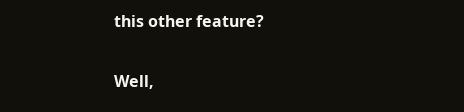this other feature?

Well,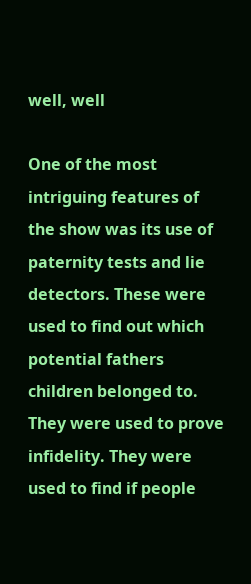well, well

One of the most intriguing features of the show was its use of paternity tests and lie detectors. These were used to find out which potential fathers children belonged to. They were used to prove infidelity. They were used to find if people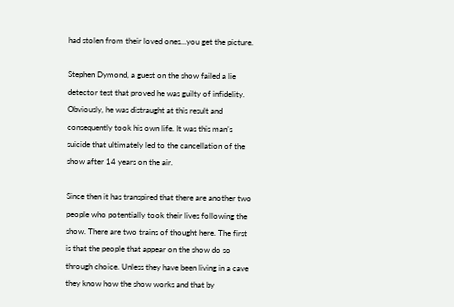had stolen from their loved ones…you get the picture.

Stephen Dymond, a guest on the show failed a lie detector test that proved he was guilty of infidelity. Obviously, he was distraught at this result and consequently took his own life. It was this man’s suicide that ultimately led to the cancellation of the show after 14 years on the air.

Since then it has transpired that there are another two people who potentially took their lives following the show. There are two trains of thought here. The first is that the people that appear on the show do so through choice. Unless they have been living in a cave they know how the show works and that by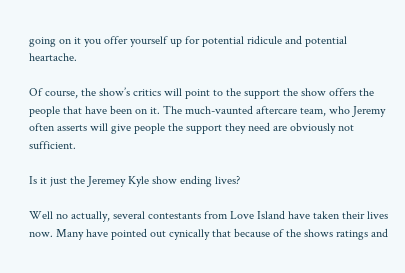going on it you offer yourself up for potential ridicule and potential heartache.

Of course, the show’s critics will point to the support the show offers the people that have been on it. The much-vaunted aftercare team, who Jeremy often asserts will give people the support they need are obviously not sufficient.

Is it just the Jeremey Kyle show ending lives?

Well no actually, several contestants from Love Island have taken their lives now. Many have pointed out cynically that because of the shows ratings and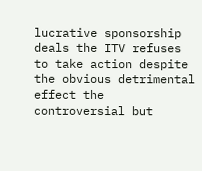lucrative sponsorship deals the ITV refuses to take action despite the obvious detrimental effect the controversial but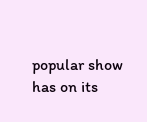popular show has on its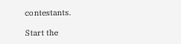contestants.

Start the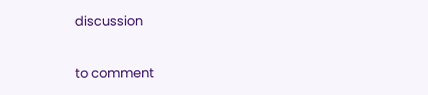discussion

to comment